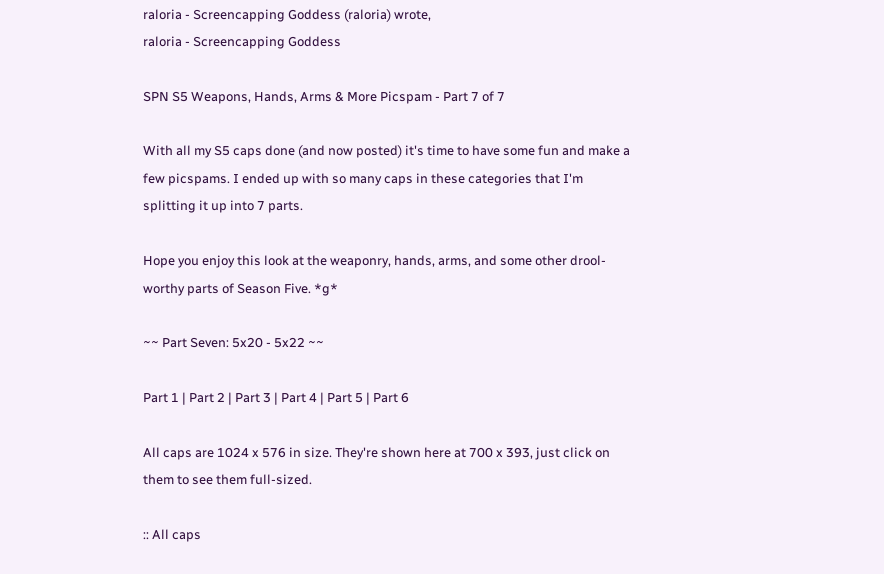raloria - Screencapping Goddess (raloria) wrote,
raloria - Screencapping Goddess

SPN S5 Weapons, Hands, Arms & More Picspam - Part 7 of 7

With all my S5 caps done (and now posted) it's time to have some fun and make a few picspams. I ended up with so many caps in these categories that I'm splitting it up into 7 parts.

Hope you enjoy this look at the weaponry, hands, arms, and some other drool-worthy parts of Season Five. *g*

~~ Part Seven: 5x20 - 5x22 ~~

Part 1 | Part 2 | Part 3 | Part 4 | Part 5 | Part 6

All caps are 1024 x 576 in size. They're shown here at 700 x 393, just click on them to see them full-sized.

:: All caps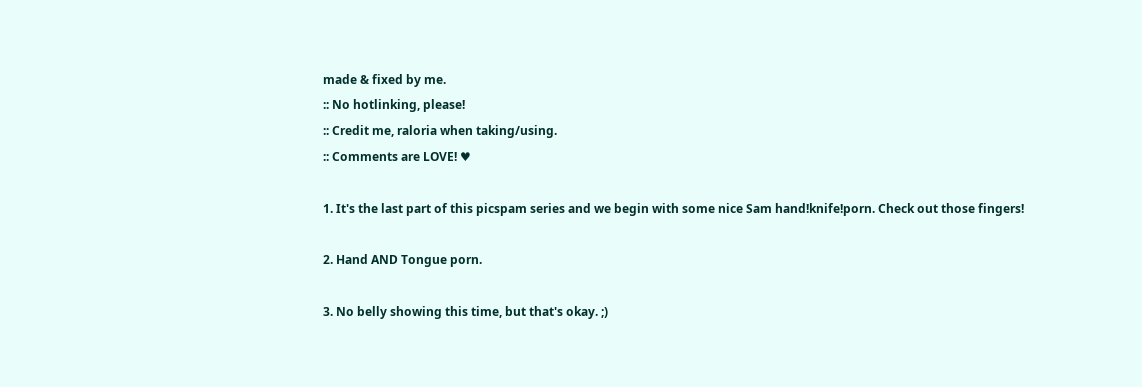made & fixed by me.
:: No hotlinking, please!
:: Credit me, raloria when taking/using.
:: Comments are LOVE! ♥

1. It's the last part of this picspam series and we begin with some nice Sam hand!knife!porn. Check out those fingers!

2. Hand AND Tongue porn.

3. No belly showing this time, but that's okay. ;)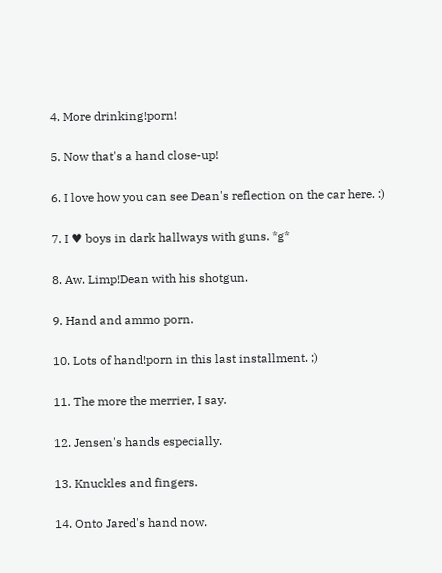4. More drinking!porn!

5. Now that's a hand close-up!

6. I love how you can see Dean's reflection on the car here. :)

7. I ♥ boys in dark hallways with guns. *g*

8. Aw. Limp!Dean with his shotgun.

9. Hand and ammo porn.

10. Lots of hand!porn in this last installment. ;)

11. The more the merrier, I say.

12. Jensen's hands especially.

13. Knuckles and fingers.

14. Onto Jared's hand now.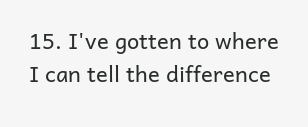15. I've gotten to where I can tell the difference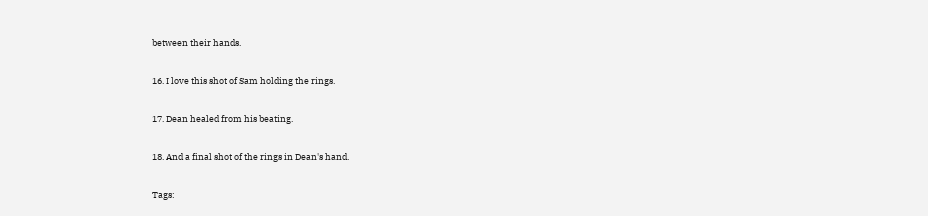between their hands.

16. I love this shot of Sam holding the rings.

17. Dean healed from his beating.

18. And a final shot of the rings in Dean's hand.

Tags: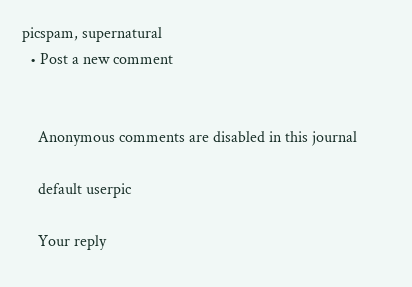picspam, supernatural
  • Post a new comment


    Anonymous comments are disabled in this journal

    default userpic

    Your reply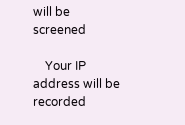will be screened

    Your IP address will be recorded